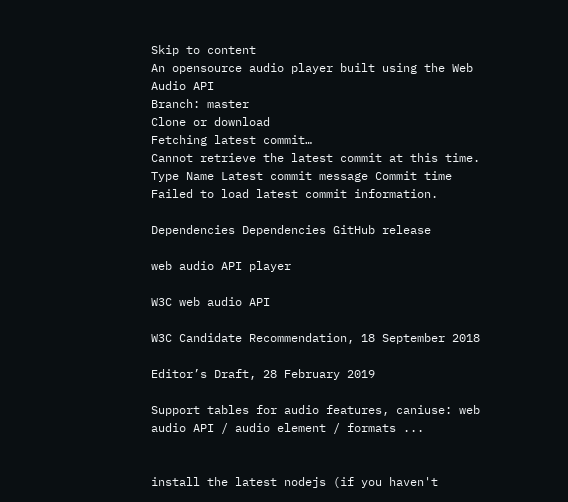Skip to content
An opensource audio player built using the Web Audio API
Branch: master
Clone or download
Fetching latest commit…
Cannot retrieve the latest commit at this time.
Type Name Latest commit message Commit time
Failed to load latest commit information.

Dependencies Dependencies GitHub release

web audio API player

W3C web audio API

W3C Candidate Recommendation, 18 September 2018

Editor’s Draft, 28 February 2019

Support tables for audio features, caniuse: web audio API / audio element / formats ...


install the latest nodejs (if you haven't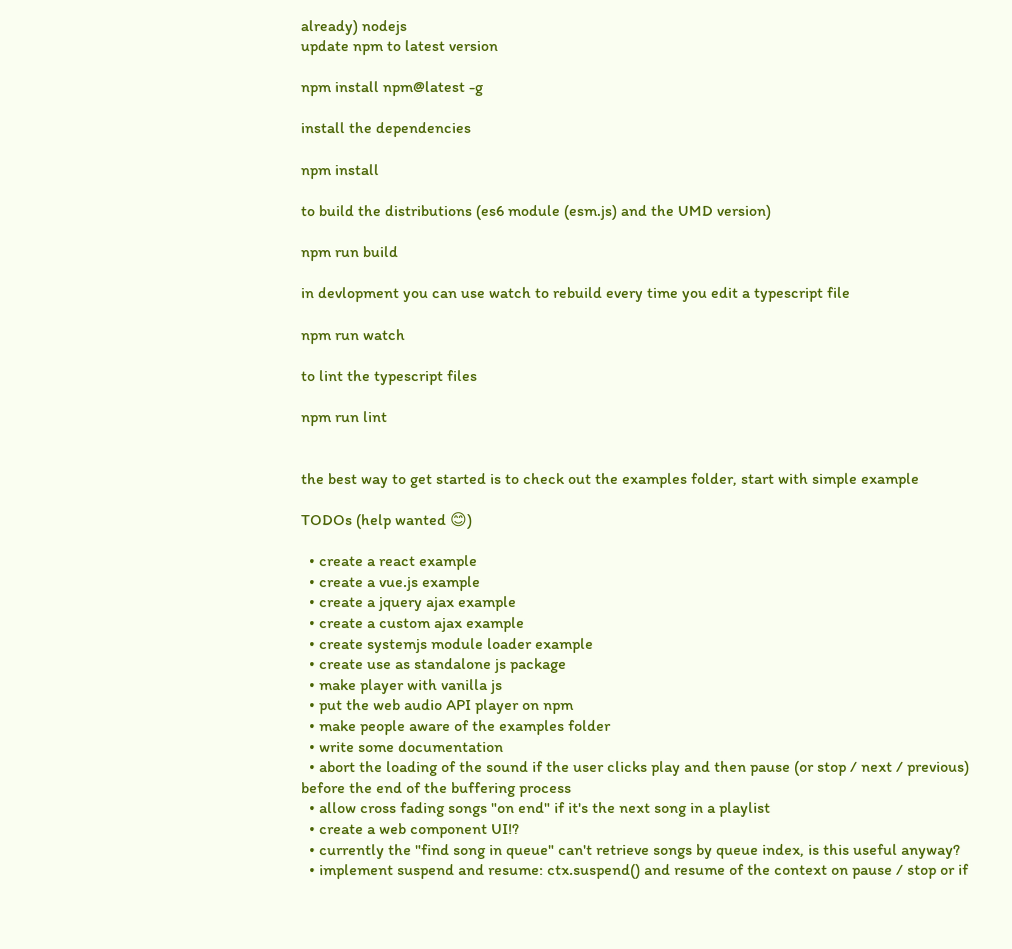already) nodejs
update npm to latest version

npm install npm@latest -g

install the dependencies

npm install

to build the distributions (es6 module (esm.js) and the UMD version)

npm run build

in devlopment you can use watch to rebuild every time you edit a typescript file

npm run watch

to lint the typescript files

npm run lint


the best way to get started is to check out the examples folder, start with simple example

TODOs (help wanted 😊)

  • create a react example
  • create a vue.js example
  • create a jquery ajax example
  • create a custom ajax example
  • create systemjs module loader example
  • create use as standalone js package
  • make player with vanilla js
  • put the web audio API player on npm
  • make people aware of the examples folder
  • write some documentation
  • abort the loading of the sound if the user clicks play and then pause (or stop / next / previous) before the end of the buffering process
  • allow cross fading songs "on end" if it's the next song in a playlist
  • create a web component UI!?
  • currently the "find song in queue" can't retrieve songs by queue index, is this useful anyway?
  • implement suspend and resume: ctx.suspend() and resume of the context on pause / stop or if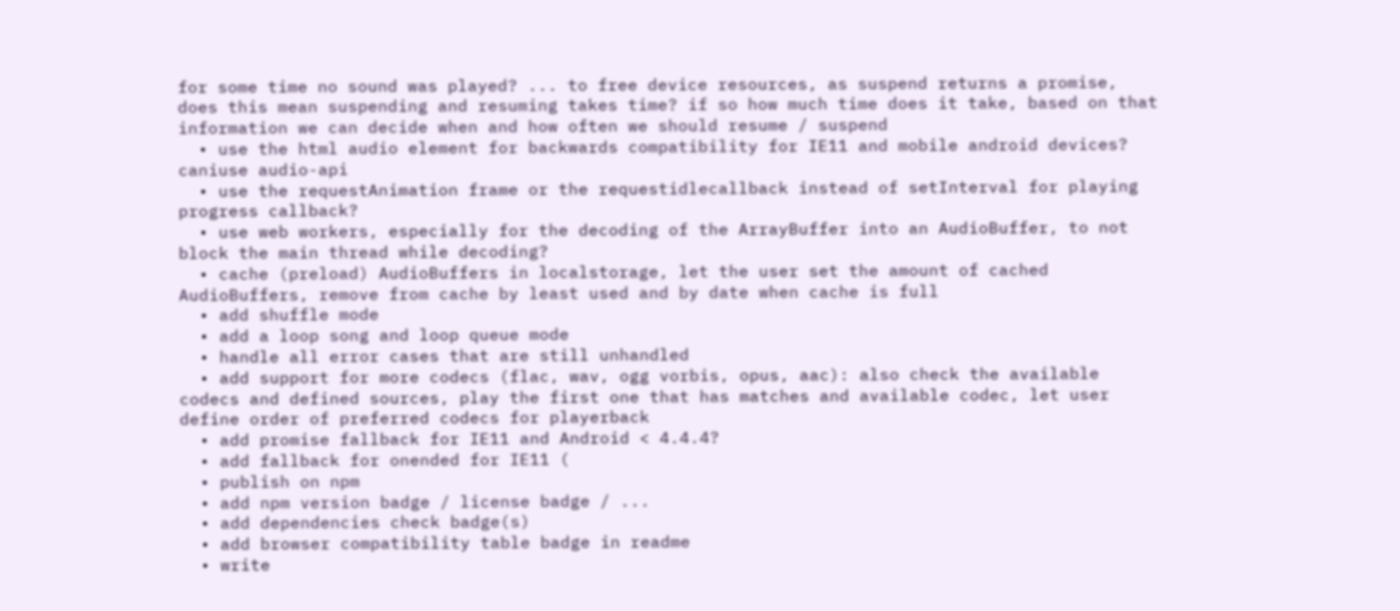for some time no sound was played? ... to free device resources, as suspend returns a promise, does this mean suspending and resuming takes time? if so how much time does it take, based on that information we can decide when and how often we should resume / suspend
  • use the html audio element for backwards compatibility for IE11 and mobile android devices? caniuse audio-api
  • use the requestAnimation frame or the requestidlecallback instead of setInterval for playing progress callback?
  • use web workers, especially for the decoding of the ArrayBuffer into an AudioBuffer, to not block the main thread while decoding?
  • cache (preload) AudioBuffers in localstorage, let the user set the amount of cached AudioBuffers, remove from cache by least used and by date when cache is full
  • add shuffle mode
  • add a loop song and loop queue mode
  • handle all error cases that are still unhandled
  • add support for more codecs (flac, wav, ogg vorbis, opus, aac): also check the available codecs and defined sources, play the first one that has matches and available codec, let user define order of preferred codecs for playerback
  • add promise fallback for IE11 and Android < 4.4.4?
  • add fallback for onended for IE11 (
  • publish on npm
  • add npm version badge / license badge / ...
  • add dependencies check badge(s)
  • add browser compatibility table badge in readme
  • write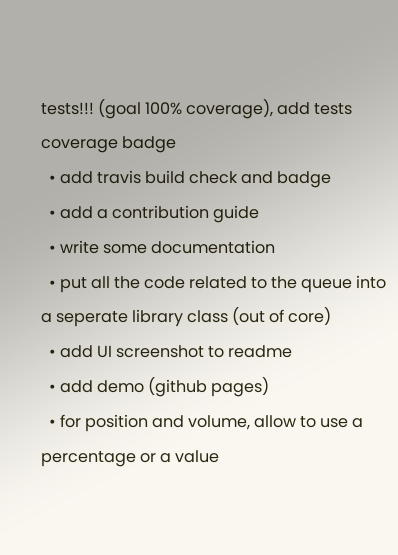tests!!! (goal 100% coverage), add tests coverage badge
  • add travis build check and badge
  • add a contribution guide
  • write some documentation
  • put all the code related to the queue into a seperate library class (out of core)
  • add UI screenshot to readme
  • add demo (github pages)
  • for position and volume, allow to use a percentage or a value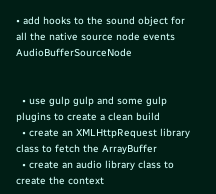• add hooks to the sound object for all the native source node events AudioBufferSourceNode


  • use gulp gulp and some gulp plugins to create a clean build
  • create an XMLHttpRequest library class to fetch the ArrayBuffer
  • create an audio library class to create the context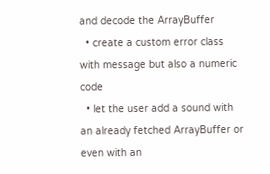and decode the ArrayBuffer
  • create a custom error class with message but also a numeric code
  • let the user add a sound with an already fetched ArrayBuffer or even with an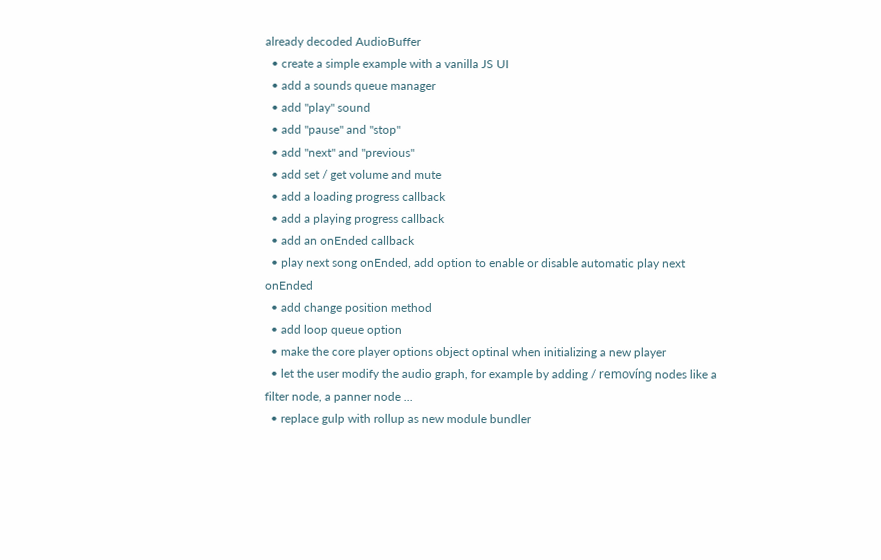already decoded AudioBuffer
  • create a simple example with a vanilla JS UI
  • add a sounds queue manager
  • add "play" sound
  • add "pause" and "stop"
  • add "next" and "previous"
  • add set / get volume and mute
  • add a loading progress callback
  • add a playing progress callback
  • add an onEnded callback
  • play next song onEnded, add option to enable or disable automatic play next onEnded
  • add change position method
  • add loop queue option
  • make the core player options object optinal when initializing a new player
  • let the user modify the audio graph, for example by adding / removíng nodes like a filter node, a panner node ...
  • replace gulp with rollup as new module bundler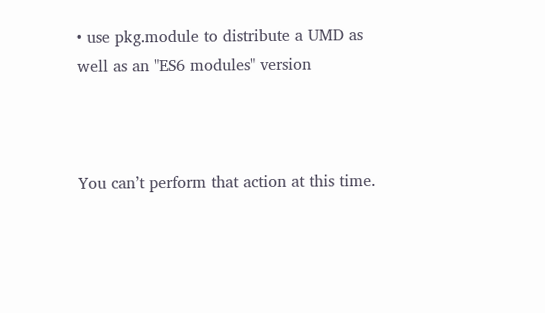• use pkg.module to distribute a UMD as well as an "ES6 modules" version



You can’t perform that action at this time.